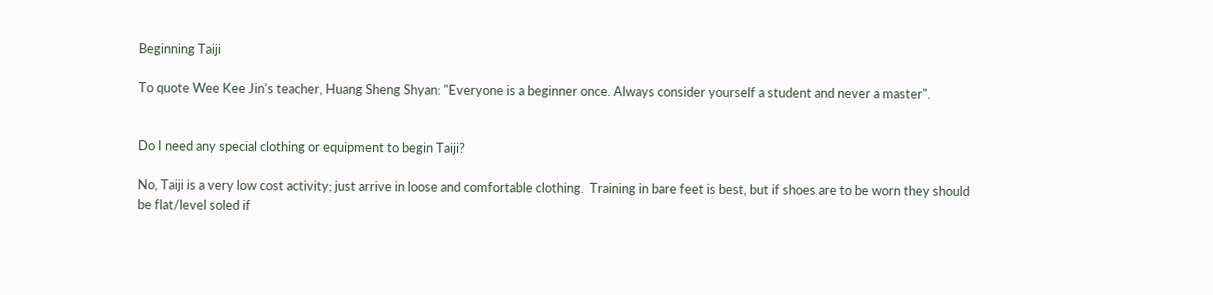Beginning Taiji

To quote Wee Kee Jin's teacher, Huang Sheng Shyan: "Everyone is a beginner once. Always consider yourself a student and never a master".


Do I need any special clothing or equipment to begin Taiji?

No, Taiji is a very low cost activity; just arrive in loose and comfortable clothing.  Training in bare feet is best, but if shoes are to be worn they should be flat/level soled if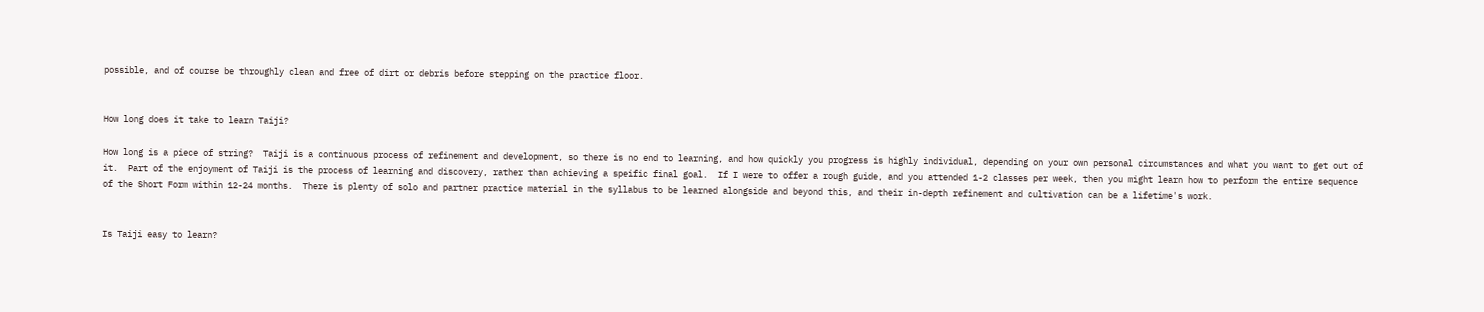possible, and of course be throughly clean and free of dirt or debris before stepping on the practice floor.


How long does it take to learn Taiji?

How long is a piece of string?  Taiji is a continuous process of refinement and development, so there is no end to learning, and how quickly you progress is highly individual, depending on your own personal circumstances and what you want to get out of it.  Part of the enjoyment of Taiji is the process of learning and discovery, rather than achieving a speific final goal.  If I were to offer a rough guide, and you attended 1-2 classes per week, then you might learn how to perform the entire sequence of the Short Form within 12-24 months.  There is plenty of solo and partner practice material in the syllabus to be learned alongside and beyond this, and their in-depth refinement and cultivation can be a lifetime's work.


Is Taiji easy to learn?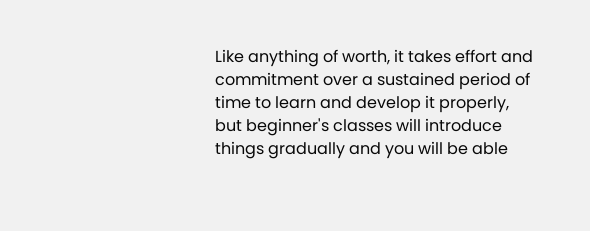Like anything of worth, it takes effort and commitment over a sustained period of time to learn and develop it properly, but beginner's classes will introduce things gradually and you will be able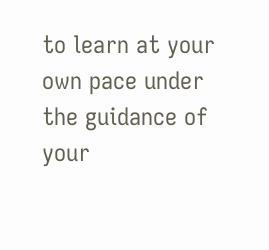to learn at your own pace under the guidance of your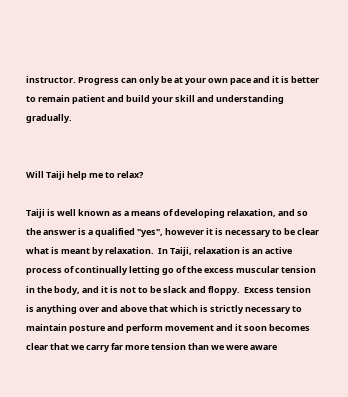instructor. Progress can only be at your own pace and it is better to remain patient and build your skill and understanding gradually.


Will Taiji help me to relax?

Taiji is well known as a means of developing relaxation, and so the answer is a qualified "yes", however it is necessary to be clear what is meant by relaxation.  In Taiji, relaxation is an active process of continually letting go of the excess muscular tension in the body, and it is not to be slack and floppy.  Excess tension is anything over and above that which is strictly necessary to maintain posture and perform movement and it soon becomes clear that we carry far more tension than we were aware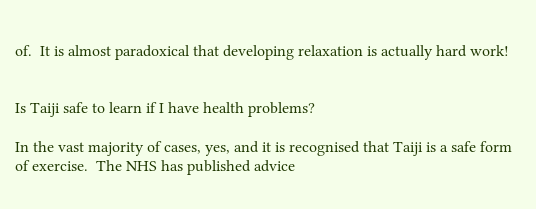of.  It is almost paradoxical that developing relaxation is actually hard work!


Is Taiji safe to learn if I have health problems?

In the vast majority of cases, yes, and it is recognised that Taiji is a safe form of exercise.  The NHS has published advice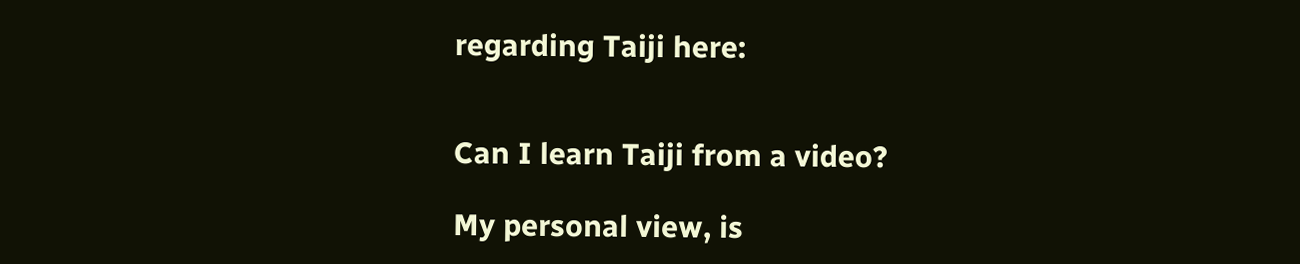regarding Taiji here:


Can I learn Taiji from a video?

My personal view, is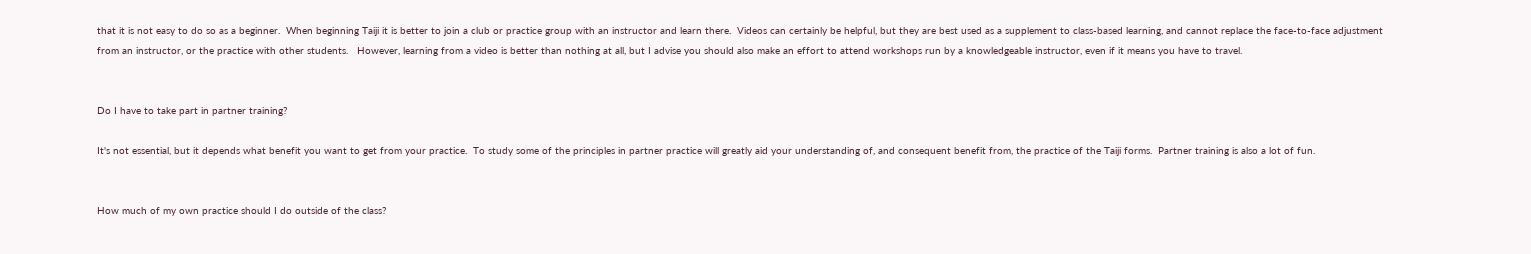that it is not easy to do so as a beginner.  When beginning Taiji it is better to join a club or practice group with an instructor and learn there.  Videos can certainly be helpful, but they are best used as a supplement to class-based learning, and cannot replace the face-to-face adjustment from an instructor, or the practice with other students.   However, learning from a video is better than nothing at all, but I advise you should also make an effort to attend workshops run by a knowledgeable instructor, even if it means you have to travel.


Do I have to take part in partner training?

It's not essential, but it depends what benefit you want to get from your practice.  To study some of the principles in partner practice will greatly aid your understanding of, and consequent benefit from, the practice of the Taiji forms.  Partner training is also a lot of fun.


How much of my own practice should I do outside of the class?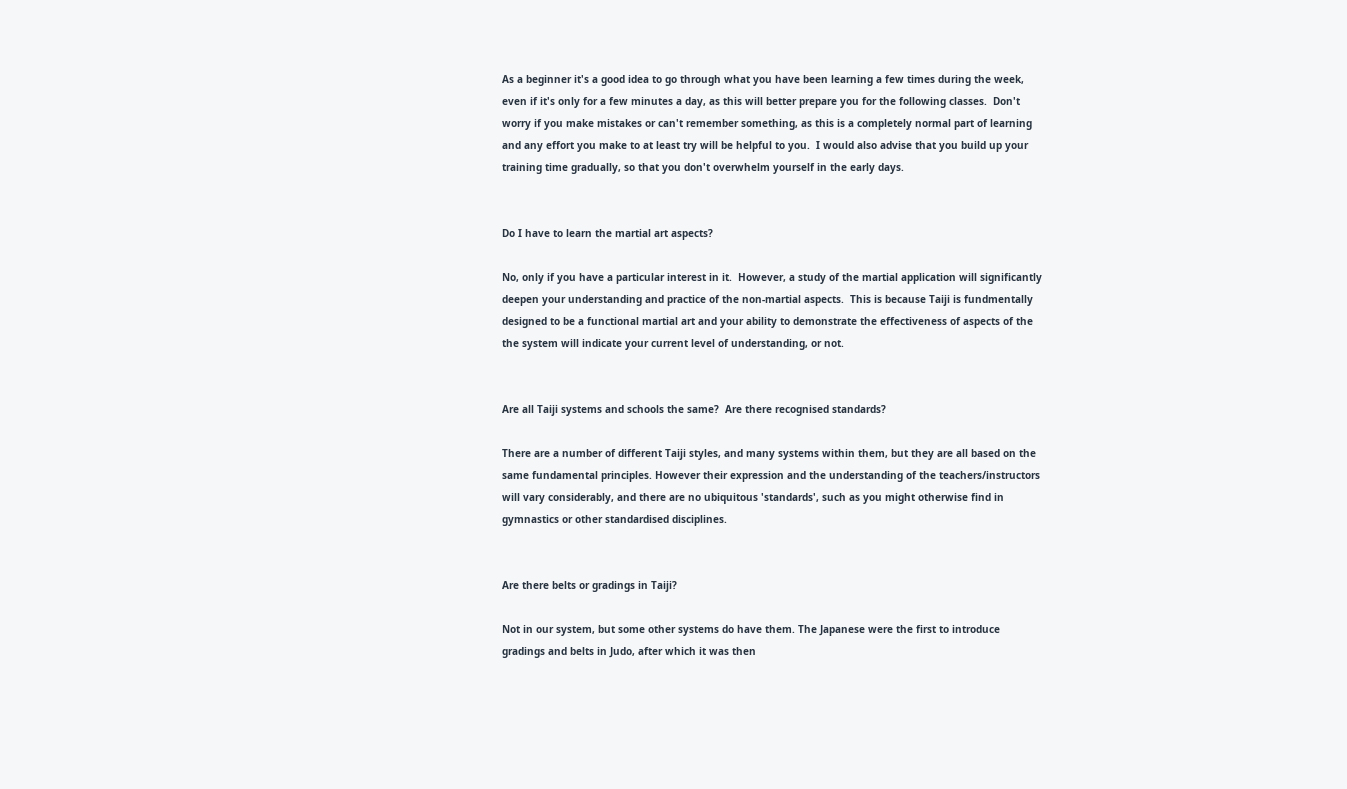As a beginner it's a good idea to go through what you have been learning a few times during the week, even if it's only for a few minutes a day, as this will better prepare you for the following classes.  Don't worry if you make mistakes or can't remember something, as this is a completely normal part of learning and any effort you make to at least try will be helpful to you.  I would also advise that you build up your training time gradually, so that you don't overwhelm yourself in the early days.


Do I have to learn the martial art aspects?

No, only if you have a particular interest in it.  However, a study of the martial application will significantly deepen your understanding and practice of the non-martial aspects.  This is because Taiji is fundmentally designed to be a functional martial art and your ability to demonstrate the effectiveness of aspects of the the system will indicate your current level of understanding, or not.


Are all Taiji systems and schools the same?  Are there recognised standards?

There are a number of different Taiji styles, and many systems within them, but they are all based on the same fundamental principles. However their expression and the understanding of the teachers/instructors will vary considerably, and there are no ubiquitous 'standards', such as you might otherwise find in gymnastics or other standardised disciplines.


Are there belts or gradings in Taiji?

Not in our system, but some other systems do have them. The Japanese were the first to introduce gradings and belts in Judo, after which it was then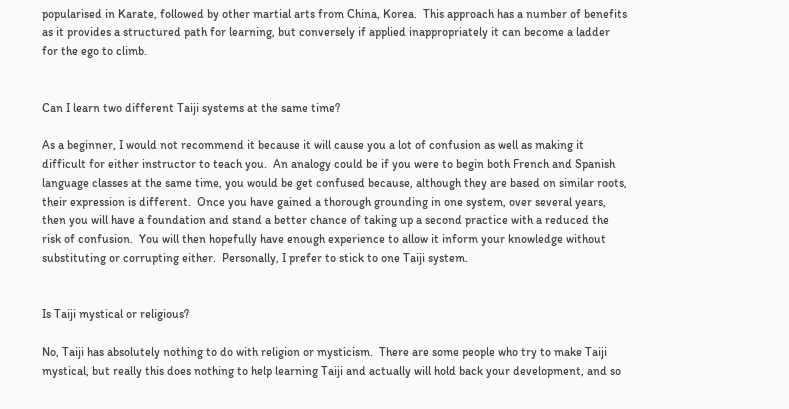popularised in Karate, followed by other martial arts from China, Korea.  This approach has a number of benefits as it provides a structured path for learning, but conversely if applied inappropriately it can become a ladder for the ego to climb.


Can I learn two different Taiji systems at the same time?

As a beginner, I would not recommend it because it will cause you a lot of confusion as well as making it difficult for either instructor to teach you.  An analogy could be if you were to begin both French and Spanish language classes at the same time, you would be get confused because, although they are based on similar roots, their expression is different.  Once you have gained a thorough grounding in one system, over several years, then you will have a foundation and stand a better chance of taking up a second practice with a reduced the risk of confusion.  You will then hopefully have enough experience to allow it inform your knowledge without substituting or corrupting either.  Personally, I prefer to stick to one Taiji system.


Is Taiji mystical or religious?

No, Taiji has absolutely nothing to do with religion or mysticism.  There are some people who try to make Taiji mystical, but really this does nothing to help learning Taiji and actually will hold back your development, and so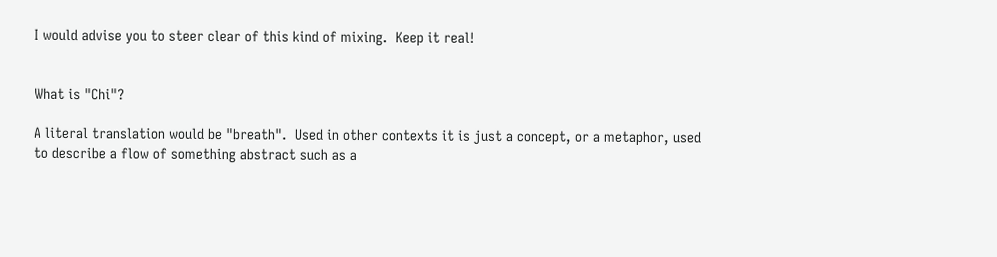I would advise you to steer clear of this kind of mixing.  Keep it real!


What is "Chi"?

A literal translation would be "breath".  Used in other contexts it is just a concept, or a metaphor, used to describe a flow of something abstract such as a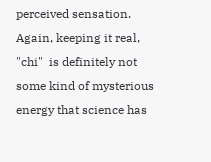perceived sensation.  Again, keeping it real, "chi"  is definitely not some kind of mysterious energy that science has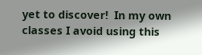yet to discover!  In my own classes I avoid using this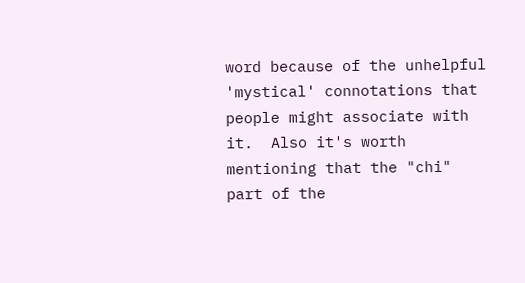word because of the unhelpful 'mystical' connotations that people might associate with it.  Also it's worth mentioning that the "chi" part of the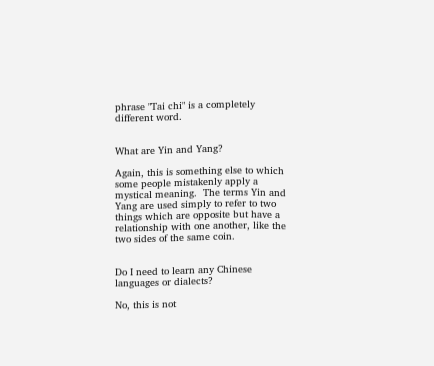phrase "Tai chi" is a completely different word.


What are Yin and Yang?

Again, this is something else to which some people mistakenly apply a mystical meaning.  The terms Yin and Yang are used simply to refer to two things which are opposite but have a relationship with one another, like the two sides of the same coin.


Do I need to learn any Chinese languages or dialects?

No, this is not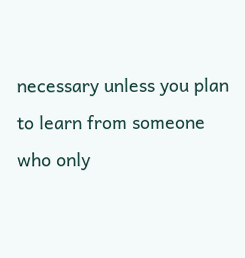necessary unless you plan to learn from someone who only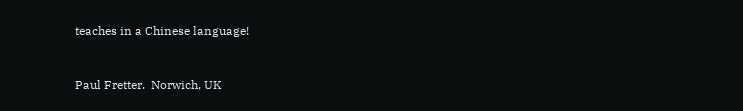teaches in a Chinese language!


Paul Fretter.  Norwich, UK